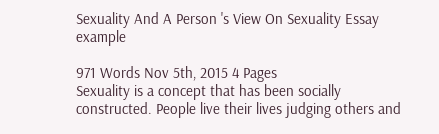Sexuality And A Person 's View On Sexuality Essay example

971 Words Nov 5th, 2015 4 Pages
Sexuality is a concept that has been socially constructed. People live their lives judging others and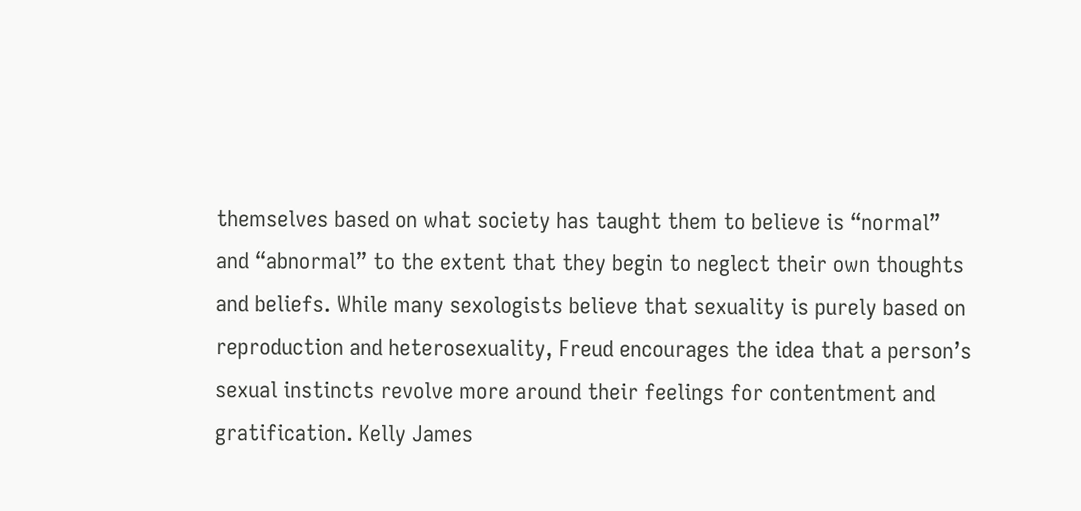themselves based on what society has taught them to believe is “normal” and “abnormal” to the extent that they begin to neglect their own thoughts and beliefs. While many sexologists believe that sexuality is purely based on reproduction and heterosexuality, Freud encourages the idea that a person’s sexual instincts revolve more around their feelings for contentment and gratification. Kelly James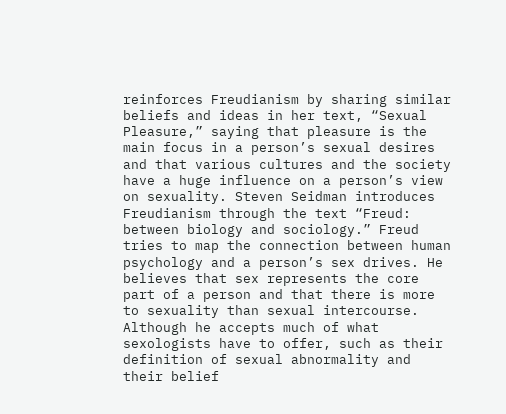reinforces Freudianism by sharing similar beliefs and ideas in her text, “Sexual Pleasure,” saying that pleasure is the main focus in a person’s sexual desires and that various cultures and the society have a huge influence on a person’s view on sexuality. Steven Seidman introduces Freudianism through the text “Freud: between biology and sociology.” Freud tries to map the connection between human psychology and a person’s sex drives. He believes that sex represents the core part of a person and that there is more to sexuality than sexual intercourse. Although he accepts much of what sexologists have to offer, such as their definition of sexual abnormality and their belief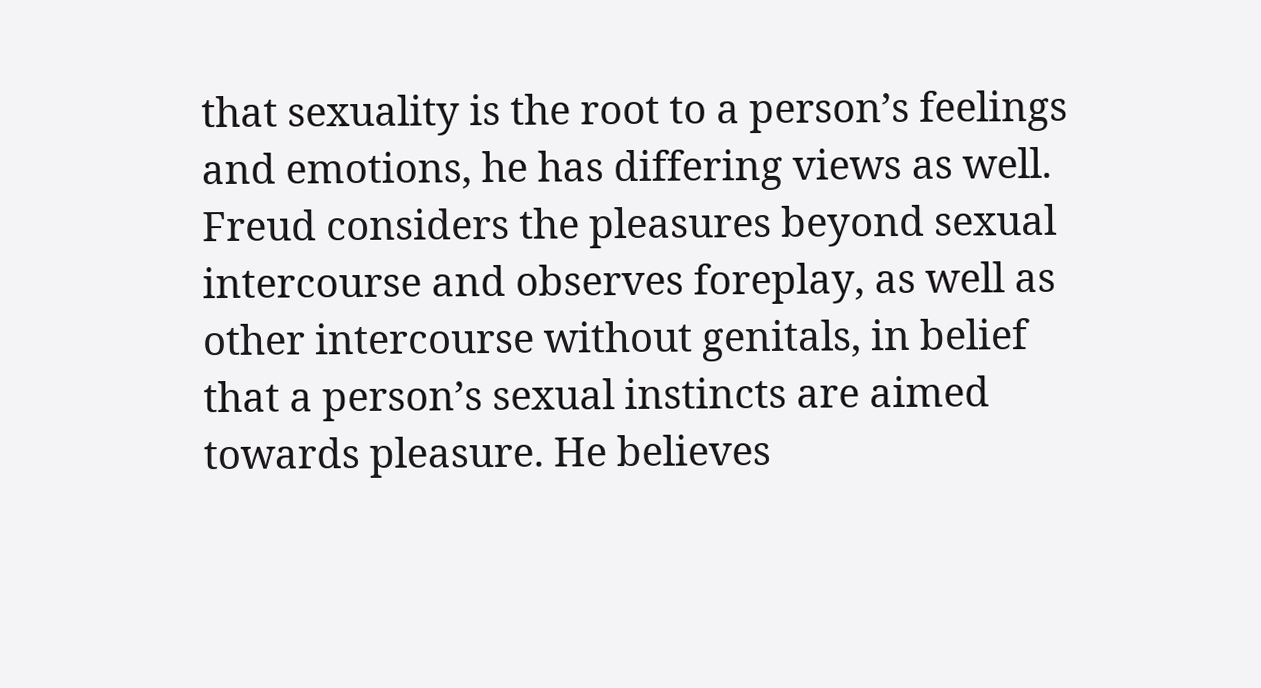that sexuality is the root to a person’s feelings and emotions, he has differing views as well. Freud considers the pleasures beyond sexual intercourse and observes foreplay, as well as other intercourse without genitals, in belief that a person’s sexual instincts are aimed towards pleasure. He believes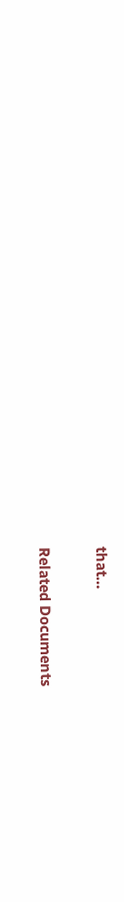that…

Related Documents